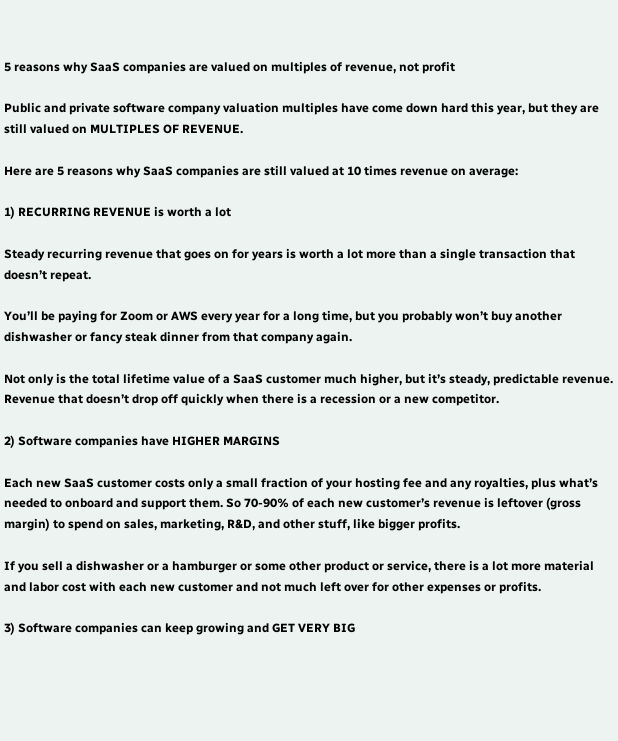5 reasons why SaaS companies are valued on multiples of revenue, not profit

Public and private software company valuation multiples have come down hard this year, but they are still valued on MULTIPLES OF REVENUE.

Here are 5 reasons why SaaS companies are still valued at 10 times revenue on average:

1) RECURRING REVENUE is worth a lot

Steady recurring revenue that goes on for years is worth a lot more than a single transaction that doesn’t repeat.

You’ll be paying for Zoom or AWS every year for a long time, but you probably won’t buy another dishwasher or fancy steak dinner from that company again.

Not only is the total lifetime value of a SaaS customer much higher, but it’s steady, predictable revenue. Revenue that doesn’t drop off quickly when there is a recession or a new competitor.

2) Software companies have HIGHER MARGINS

Each new SaaS customer costs only a small fraction of your hosting fee and any royalties, plus what’s needed to onboard and support them. So 70-90% of each new customer’s revenue is leftover (gross margin) to spend on sales, marketing, R&D, and other stuff, like bigger profits.

If you sell a dishwasher or a hamburger or some other product or service, there is a lot more material and labor cost with each new customer and not much left over for other expenses or profits.

3) Software companies can keep growing and GET VERY BIG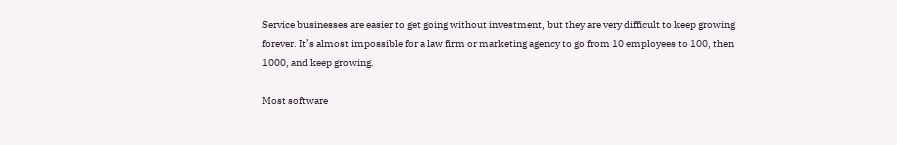Service businesses are easier to get going without investment, but they are very difficult to keep growing forever. It’s almost impossible for a law firm or marketing agency to go from 10 employees to 100, then 1000, and keep growing.

Most software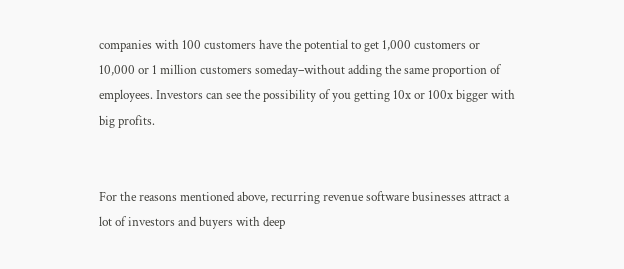companies with 100 customers have the potential to get 1,000 customers or 10,000 or 1 million customers someday–without adding the same proportion of employees. Investors can see the possibility of you getting 10x or 100x bigger with big profits.


For the reasons mentioned above, recurring revenue software businesses attract a lot of investors and buyers with deep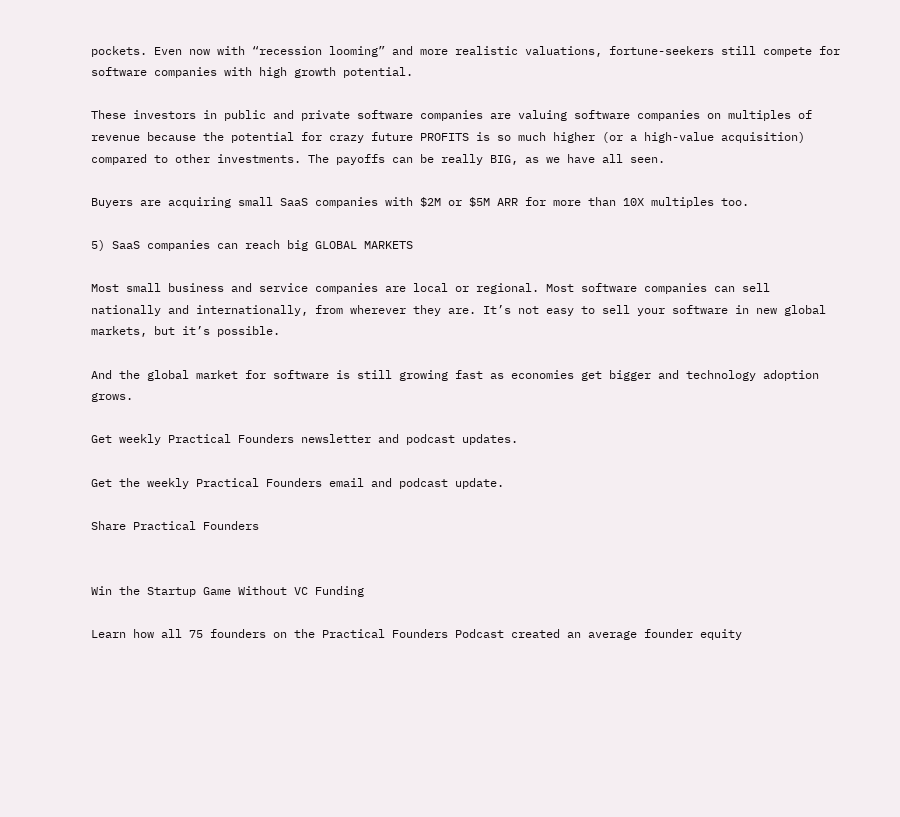pockets. Even now with “recession looming” and more realistic valuations, fortune-seekers still compete for software companies with high growth potential.

These investors in public and private software companies are valuing software companies on multiples of revenue because the potential for crazy future PROFITS is so much higher (or a high-value acquisition) compared to other investments. The payoffs can be really BIG, as we have all seen.

Buyers are acquiring small SaaS companies with $2M or $5M ARR for more than 10X multiples too.

5) SaaS companies can reach big GLOBAL MARKETS

Most small business and service companies are local or regional. Most software companies can sell nationally and internationally, from wherever they are. It’s not easy to sell your software in new global markets, but it’s possible.

And the global market for software is still growing fast as economies get bigger and technology adoption grows.

Get weekly Practical Founders newsletter and podcast updates.

Get the weekly Practical Founders email and podcast update.

Share Practical Founders


Win the Startup Game Without VC Funding

Learn how all 75 founders on the Practical Founders Podcast created an average founder equity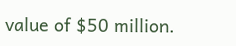value of $50 million.